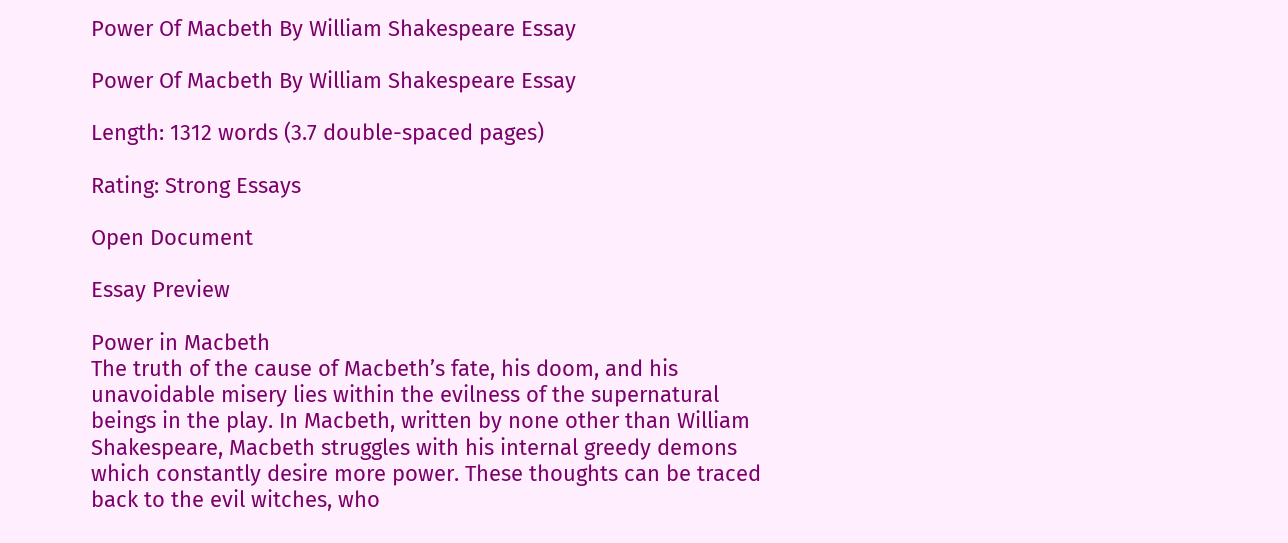Power Of Macbeth By William Shakespeare Essay

Power Of Macbeth By William Shakespeare Essay

Length: 1312 words (3.7 double-spaced pages)

Rating: Strong Essays

Open Document

Essay Preview

Power in Macbeth
The truth of the cause of Macbeth’s fate, his doom, and his unavoidable misery lies within the evilness of the supernatural beings in the play. In Macbeth, written by none other than William Shakespeare, Macbeth struggles with his internal greedy demons which constantly desire more power. These thoughts can be traced back to the evil witches, who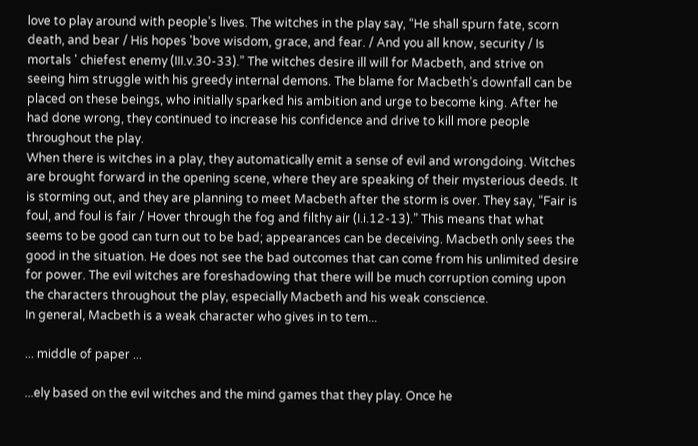love to play around with people’s lives. The witches in the play say, “He shall spurn fate, scorn death, and bear / His hopes 'bove wisdom, grace, and fear. / And you all know, security / Is mortals ' chiefest enemy (III.v.30-33).” The witches desire ill will for Macbeth, and strive on seeing him struggle with his greedy internal demons. The blame for Macbeth’s downfall can be placed on these beings, who initially sparked his ambition and urge to become king. After he had done wrong, they continued to increase his confidence and drive to kill more people throughout the play.
When there is witches in a play, they automatically emit a sense of evil and wrongdoing. Witches are brought forward in the opening scene, where they are speaking of their mysterious deeds. It is storming out, and they are planning to meet Macbeth after the storm is over. They say, “Fair is foul, and foul is fair / Hover through the fog and filthy air (I.i.12-13).” This means that what seems to be good can turn out to be bad; appearances can be deceiving. Macbeth only sees the good in the situation. He does not see the bad outcomes that can come from his unlimited desire for power. The evil witches are foreshadowing that there will be much corruption coming upon the characters throughout the play, especially Macbeth and his weak conscience.
In general, Macbeth is a weak character who gives in to tem...

... middle of paper ...

...ely based on the evil witches and the mind games that they play. Once he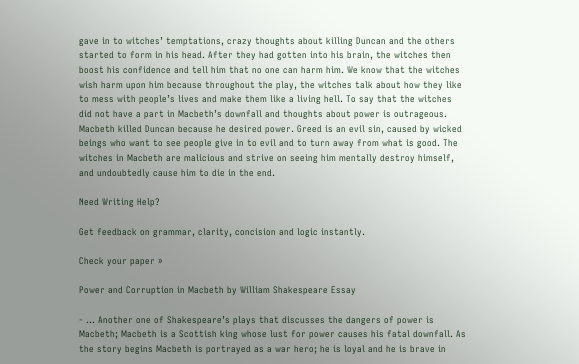gave in to witches’ temptations, crazy thoughts about killing Duncan and the others started to form in his head. After they had gotten into his brain, the witches then boost his confidence and tell him that no one can harm him. We know that the witches wish harm upon him because throughout the play, the witches talk about how they like to mess with people’s lives and make them like a living hell. To say that the witches did not have a part in Macbeth’s downfall and thoughts about power is outrageous. Macbeth killed Duncan because he desired power. Greed is an evil sin, caused by wicked beings who want to see people give in to evil and to turn away from what is good. The witches in Macbeth are malicious and strive on seeing him mentally destroy himself, and undoubtedly cause him to die in the end.

Need Writing Help?

Get feedback on grammar, clarity, concision and logic instantly.

Check your paper »

Power and Corruption in Macbeth by William Shakespeare Essay

- ... Another one of Shakespeare’s plays that discusses the dangers of power is Macbeth; Macbeth is a Scottish king whose lust for power causes his fatal downfall. As the story begins Macbeth is portrayed as a war hero; he is loyal and he is brave in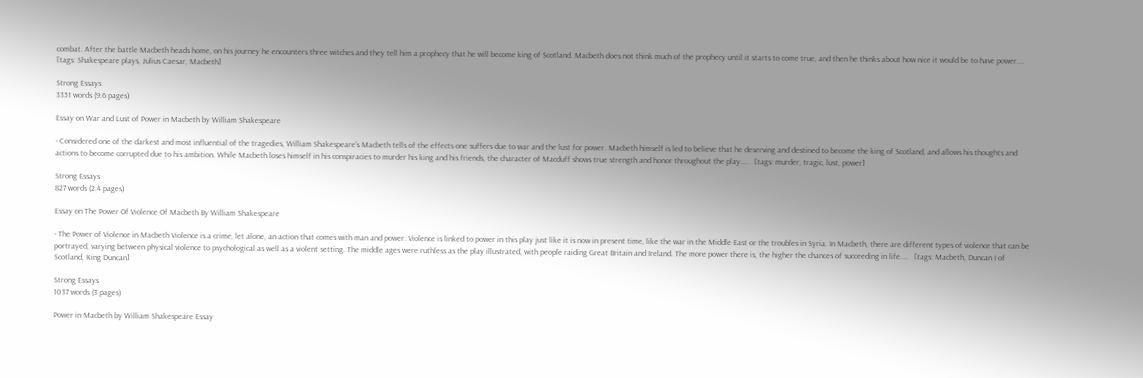combat. After the battle Macbeth heads home, on his journey he encounters three witches and they tell him a prophecy that he will become king of Scotland. Macbeth does not think much of the prophecy until it starts to come true, and then he thinks about how nice it would be to have power....   [tags: Shakespeare plays, Julius Caesar, Macbeth]

Strong Essays
3351 words (9.6 pages)

Essay on War and Lust of Power in Macbeth by William Shakespeare

- Considered one of the darkest and most influential of the tragedies, William Shakespeare’s Macbeth tells of the effects one suffers due to war and the lust for power. Macbeth himself is led to believe that he deserving and destined to become the king of Scotland, and allows his thoughts and actions to become corrupted due to his ambition. While Macbeth loses himself in his conspiracies to murder his king and his friends, the character of Macduff shows true strength and honor throughout the play....   [tags: murder, tragic, lust, power]

Strong Essays
827 words (2.4 pages)

Essay on The Power Of Violence Of Macbeth By William Shakespeare

- The Power of Violence in Macbeth Violence is a crime, let alone, an action that comes with man and power. Violence is linked to power in this play just like it is now in present time, like the war in the Middle East or the troubles in Syria. In Macbeth, there are different types of violence that can be portrayed, varying between physical violence to psychological as well as a violent setting. The middle ages were ruthless as the play illustrated, with people raiding Great Britain and Ireland. The more power there is, the higher the chances of succeeding in life....   [tags: Macbeth, Duncan I of Scotland, King Duncan]

Strong Essays
1037 words (3 pages)

Power in Macbeth by William Shakespeare Essay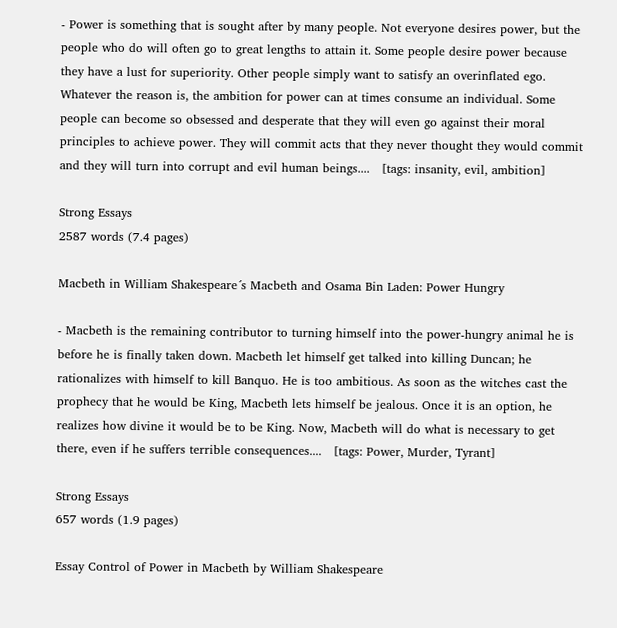- Power is something that is sought after by many people. Not everyone desires power, but the people who do will often go to great lengths to attain it. Some people desire power because they have a lust for superiority. Other people simply want to satisfy an overinflated ego. Whatever the reason is, the ambition for power can at times consume an individual. Some people can become so obsessed and desperate that they will even go against their moral principles to achieve power. They will commit acts that they never thought they would commit and they will turn into corrupt and evil human beings....   [tags: insanity, evil, ambition]

Strong Essays
2587 words (7.4 pages)

Macbeth in William Shakespeare´s Macbeth and Osama Bin Laden: Power Hungry

- Macbeth is the remaining contributor to turning himself into the power-hungry animal he is before he is finally taken down. Macbeth let himself get talked into killing Duncan; he rationalizes with himself to kill Banquo. He is too ambitious. As soon as the witches cast the prophecy that he would be King, Macbeth lets himself be jealous. Once it is an option, he realizes how divine it would be to be King. Now, Macbeth will do what is necessary to get there, even if he suffers terrible consequences....   [tags: Power, Murder, Tyrant]

Strong Essays
657 words (1.9 pages)

Essay Control of Power in Macbeth by William Shakespeare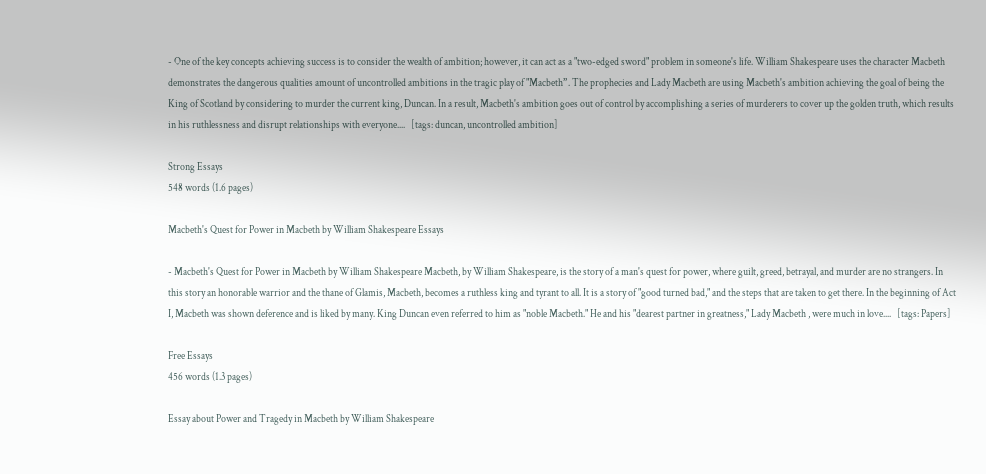- One of the key concepts achieving success is to consider the wealth of ambition; however, it can act as a "two-edged sword" problem in someone's life. William Shakespeare uses the character Macbeth demonstrates the dangerous qualities amount of uncontrolled ambitions in the tragic play of "Macbeth”. The prophecies and Lady Macbeth are using Macbeth's ambition achieving the goal of being the King of Scotland by considering to murder the current king, Duncan. In a result, Macbeth's ambition goes out of control by accomplishing a series of murderers to cover up the golden truth, which results in his ruthlessness and disrupt relationships with everyone....   [tags: duncan, uncontrolled ambition]

Strong Essays
548 words (1.6 pages)

Macbeth's Quest for Power in Macbeth by William Shakespeare Essays

- Macbeth's Quest for Power in Macbeth by William Shakespeare Macbeth, by William Shakespeare, is the story of a man's quest for power, where guilt, greed, betrayal, and murder are no strangers. In this story an honorable warrior and the thane of Glamis, Macbeth, becomes a ruthless king and tyrant to all. It is a story of "good turned bad," and the steps that are taken to get there. In the beginning of Act I, Macbeth was shown deference and is liked by many. King Duncan even referred to him as "noble Macbeth." He and his "dearest partner in greatness," Lady Macbeth , were much in love....   [tags: Papers]

Free Essays
456 words (1.3 pages)

Essay about Power and Tragedy in Macbeth by William Shakespeare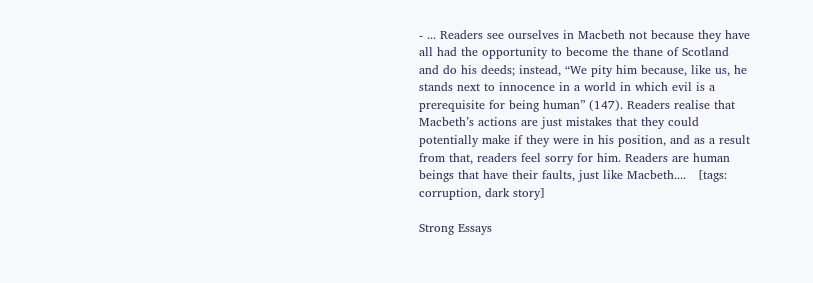- ... Readers see ourselves in Macbeth not because they have all had the opportunity to become the thane of Scotland and do his deeds; instead, “We pity him because, like us, he stands next to innocence in a world in which evil is a prerequisite for being human” (147). Readers realise that Macbeth’s actions are just mistakes that they could potentially make if they were in his position, and as a result from that, readers feel sorry for him. Readers are human beings that have their faults, just like Macbeth....   [tags: corruption, dark story]

Strong Essays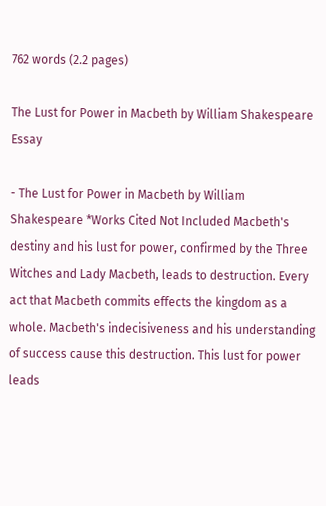762 words (2.2 pages)

The Lust for Power in Macbeth by William Shakespeare Essay

- The Lust for Power in Macbeth by William Shakespeare *Works Cited Not Included Macbeth's destiny and his lust for power, confirmed by the Three Witches and Lady Macbeth, leads to destruction. Every act that Macbeth commits effects the kingdom as a whole. Macbeth's indecisiveness and his understanding of success cause this destruction. This lust for power leads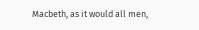Macbeth, as it would all men,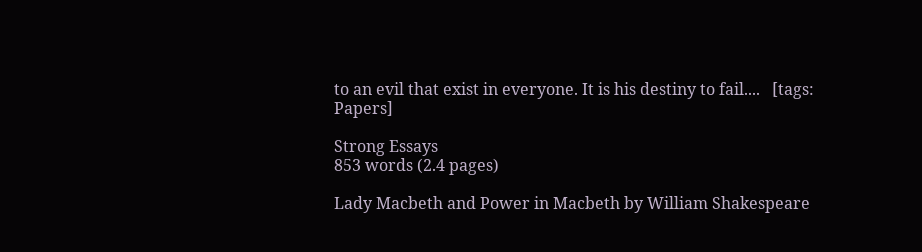to an evil that exist in everyone. It is his destiny to fail....   [tags: Papers]

Strong Essays
853 words (2.4 pages)

Lady Macbeth and Power in Macbeth by William Shakespeare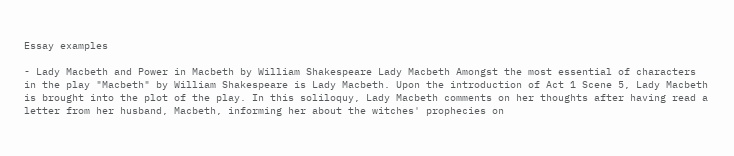Essay examples

- Lady Macbeth and Power in Macbeth by William Shakespeare Lady Macbeth Amongst the most essential of characters in the play "Macbeth" by William Shakespeare is Lady Macbeth. Upon the introduction of Act 1 Scene 5, Lady Macbeth is brought into the plot of the play. In this soliloquy, Lady Macbeth comments on her thoughts after having read a letter from her husband, Macbeth, informing her about the witches' prophecies on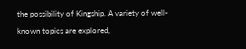the possibility of Kingship. A variety of well-known topics are explored,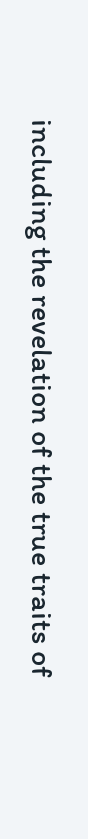including the revelation of the true traits of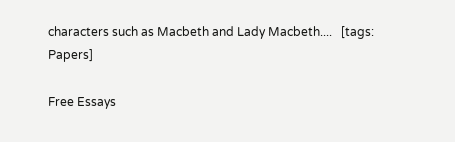characters such as Macbeth and Lady Macbeth....   [tags: Papers]

Free Essays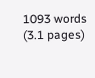1093 words (3.1 pages)